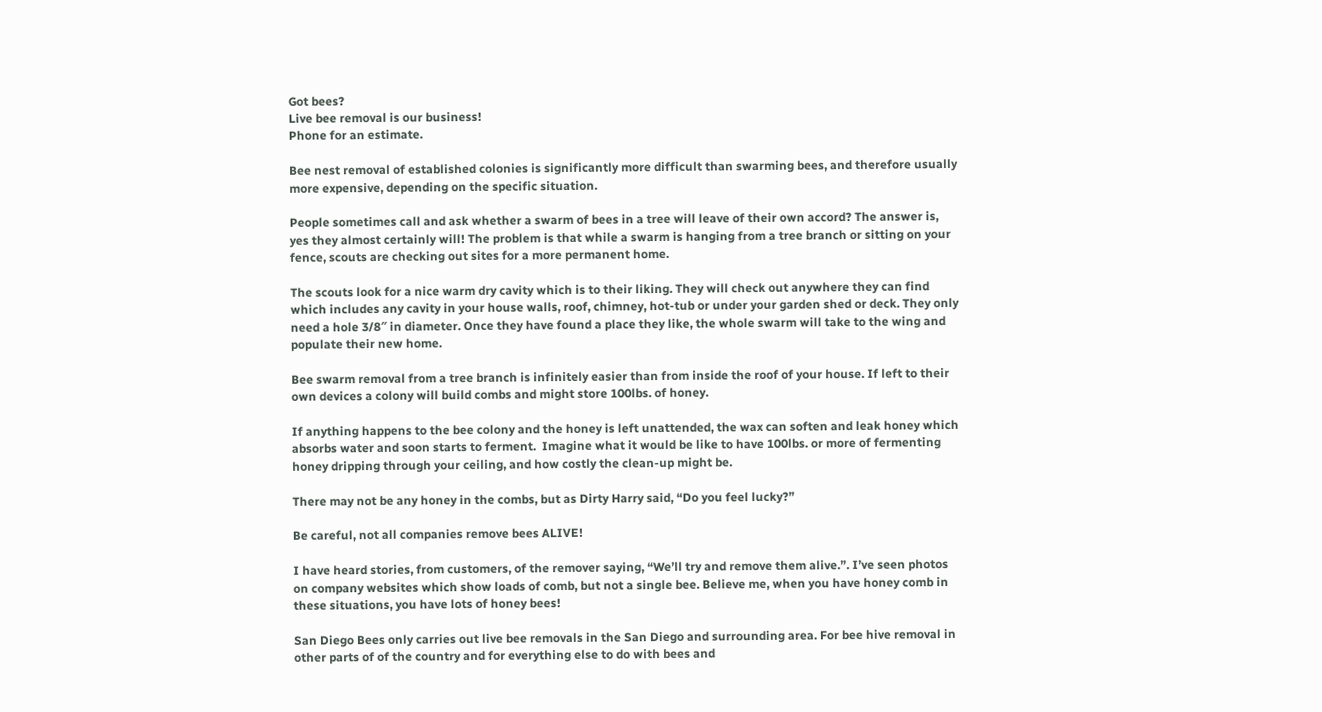Got bees?
Live bee removal is our business!
Phone for an estimate.

Bee nest removal of established colonies is significantly more difficult than swarming bees, and therefore usually more expensive, depending on the specific situation.

People sometimes call and ask whether a swarm of bees in a tree will leave of their own accord? The answer is, yes they almost certainly will! The problem is that while a swarm is hanging from a tree branch or sitting on your fence, scouts are checking out sites for a more permanent home.

The scouts look for a nice warm dry cavity which is to their liking. They will check out anywhere they can find which includes any cavity in your house walls, roof, chimney, hot-tub or under your garden shed or deck. They only need a hole 3/8″ in diameter. Once they have found a place they like, the whole swarm will take to the wing and populate their new home.

Bee swarm removal from a tree branch is infinitely easier than from inside the roof of your house. If left to their own devices a colony will build combs and might store 100lbs. of honey.

If anything happens to the bee colony and the honey is left unattended, the wax can soften and leak honey which absorbs water and soon starts to ferment.  Imagine what it would be like to have 100lbs. or more of fermenting honey dripping through your ceiling, and how costly the clean-up might be.

There may not be any honey in the combs, but as Dirty Harry said, “Do you feel lucky?”

Be careful, not all companies remove bees ALIVE!

I have heard stories, from customers, of the remover saying, “We’ll try and remove them alive.”. I’ve seen photos on company websites which show loads of comb, but not a single bee. Believe me, when you have honey comb in these situations, you have lots of honey bees!

San Diego Bees only carries out live bee removals in the San Diego and surrounding area. For bee hive removal in other parts of of the country and for everything else to do with bees and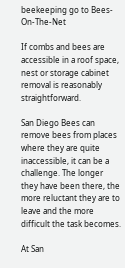beekeeping go to Bees-On-The-Net

If combs and bees are accessible in a roof space, nest or storage cabinet removal is reasonably straightforward.

San Diego Bees can remove bees from places where they are quite inaccessible, it can be a challenge. The longer they have been there, the more reluctant they are to leave and the more difficult the task becomes.

At San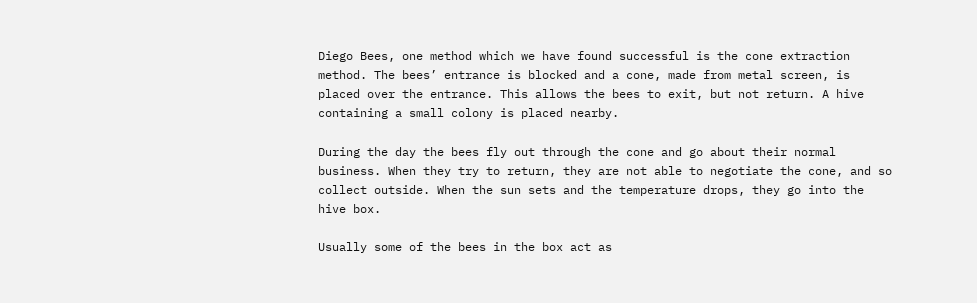Diego Bees, one method which we have found successful is the cone extraction method. The bees’ entrance is blocked and a cone, made from metal screen, is placed over the entrance. This allows the bees to exit, but not return. A hive containing a small colony is placed nearby.

During the day the bees fly out through the cone and go about their normal business. When they try to return, they are not able to negotiate the cone, and so collect outside. When the sun sets and the temperature drops, they go into the hive box.

Usually some of the bees in the box act as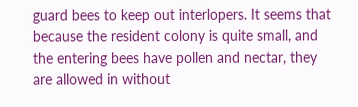guard bees to keep out interlopers. It seems that because the resident colony is quite small, and the entering bees have pollen and nectar, they are allowed in without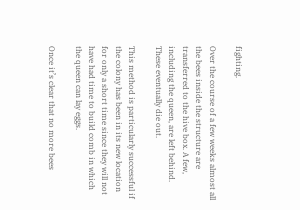fighting.

Over the course of a few weeks almost all the bees inside the structure are transferred to the hive box. A few, including the queen, are left behind. These eventually die out.

This method is particularly successful if the colony has been in its new location for only a short time since they will not have had time to build comb in which the queen can lay eggs.

Once it’s clear that no more bees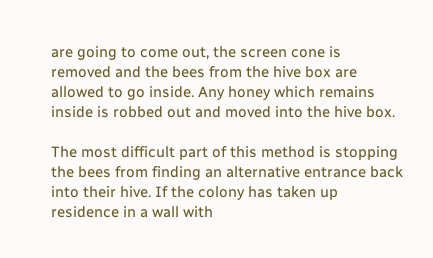are going to come out, the screen cone is removed and the bees from the hive box are allowed to go inside. Any honey which remains inside is robbed out and moved into the hive box.

The most difficult part of this method is stopping the bees from finding an alternative entrance back into their hive. If the colony has taken up residence in a wall with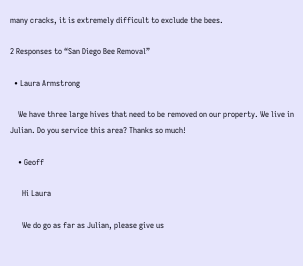many cracks, it is extremely difficult to exclude the bees.

2 Responses to “San Diego Bee Removal”

  • Laura Armstrong

    We have three large hives that need to be removed on our property. We live in Julian. Do you service this area? Thanks so much!

    • Geoff

      Hi Laura

      We do go as far as Julian, please give us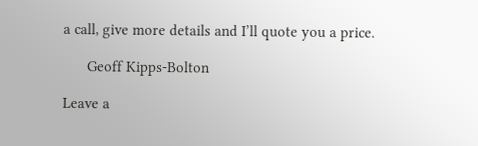a call, give more details and I’ll quote you a price.

      Geoff Kipps-Bolton

Leave a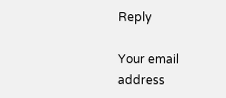Reply

Your email address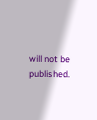will not be published.